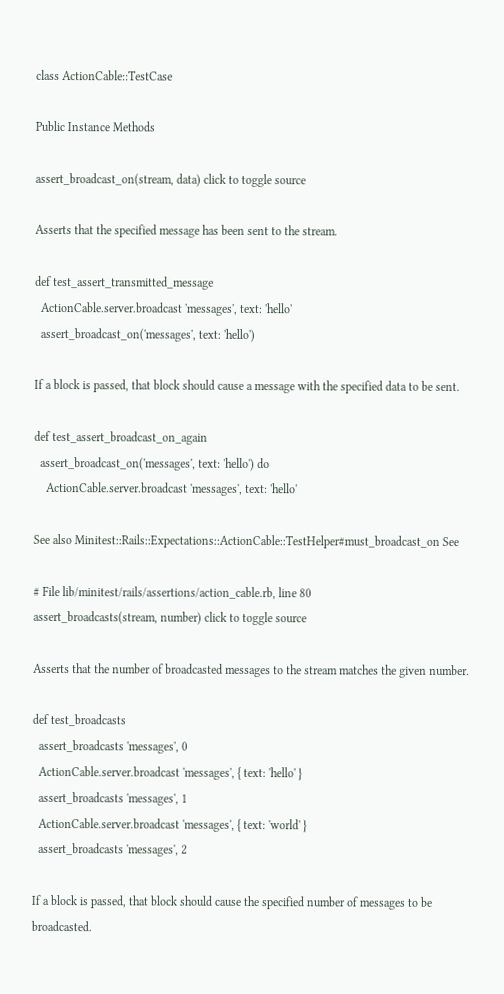class ActionCable::TestCase

Public Instance Methods

assert_broadcast_on(stream, data) click to toggle source

Asserts that the specified message has been sent to the stream.

def test_assert_transmitted_message
  ActionCable.server.broadcast 'messages', text: 'hello'
  assert_broadcast_on('messages', text: 'hello')

If a block is passed, that block should cause a message with the specified data to be sent.

def test_assert_broadcast_on_again
  assert_broadcast_on('messages', text: 'hello') do
    ActionCable.server.broadcast 'messages', text: 'hello'

See also Minitest::Rails::Expectations::ActionCable::TestHelper#must_broadcast_on See

# File lib/minitest/rails/assertions/action_cable.rb, line 80
assert_broadcasts(stream, number) click to toggle source

Asserts that the number of broadcasted messages to the stream matches the given number.

def test_broadcasts
  assert_broadcasts 'messages', 0
  ActionCable.server.broadcast 'messages', { text: 'hello' }
  assert_broadcasts 'messages', 1
  ActionCable.server.broadcast 'messages', { text: 'world' }
  assert_broadcasts 'messages', 2

If a block is passed, that block should cause the specified number of messages to be broadcasted.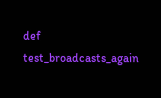def test_broadcasts_again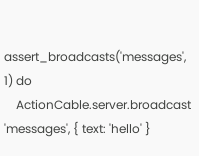assert_broadcasts('messages', 1) do
    ActionCable.server.broadcast 'messages', { text: 'hello' }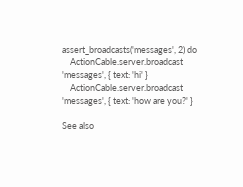assert_broadcasts('messages', 2) do
    ActionCable.server.broadcast 'messages', { text: 'hi' }
    ActionCable.server.broadcast 'messages', { text: 'how are you?' }

See also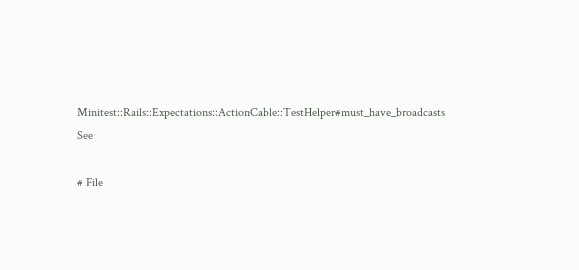Minitest::Rails::Expectations::ActionCable::TestHelper#must_have_broadcasts See

# File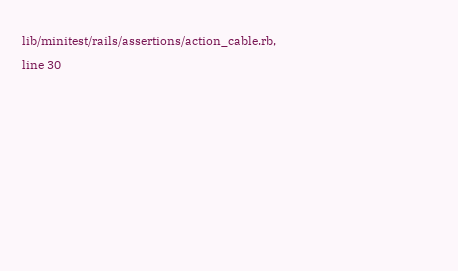lib/minitest/rails/assertions/action_cable.rb, line 30